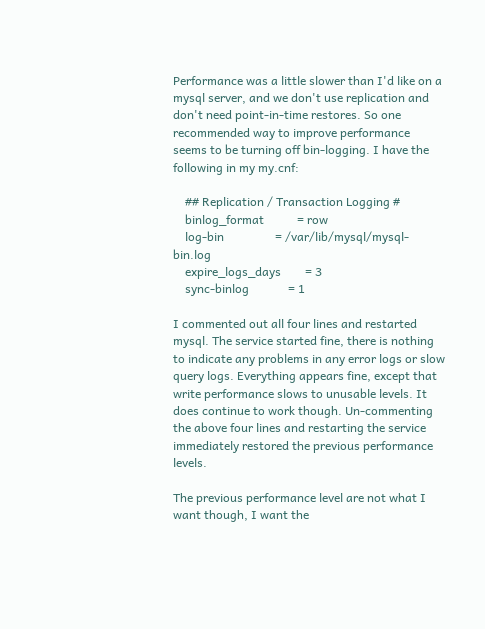Performance was a little slower than I'd like on a mysql server, and we don't use replication and don't need point-in-time restores. So one recommended way to improve performance seems to be turning off bin-logging. I have the following in my my.cnf:

    ## Replication / Transaction Logging #
    binlog_format           = row
    log-bin                 = /var/lib/mysql/mysql-bin.log
    expire_logs_days        = 3
    sync-binlog             = 1

I commented out all four lines and restarted mysql. The service started fine, there is nothing to indicate any problems in any error logs or slow query logs. Everything appears fine, except that write performance slows to unusable levels. It does continue to work though. Un-commenting the above four lines and restarting the service immediately restored the previous performance levels.

The previous performance level are not what I want though, I want the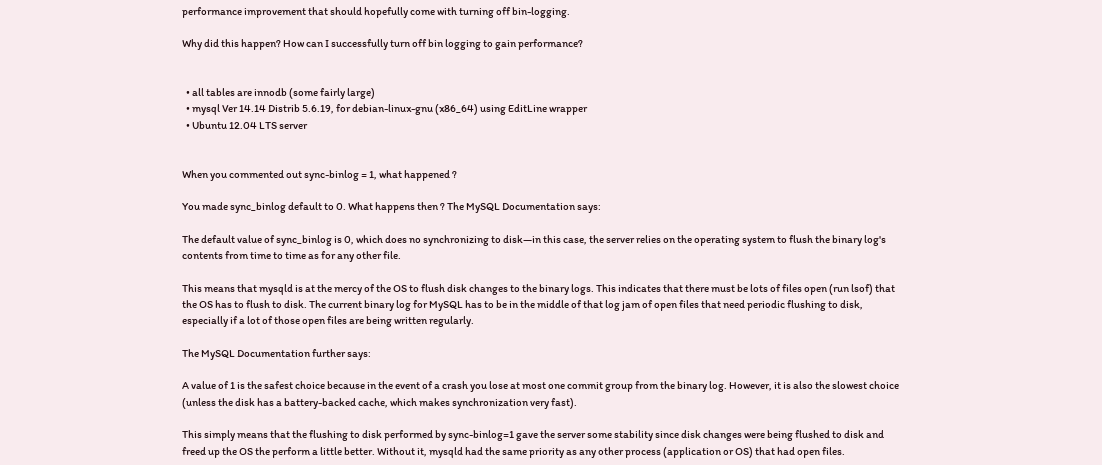performance improvement that should hopefully come with turning off bin-logging.

Why did this happen? How can I successfully turn off bin logging to gain performance?


  • all tables are innodb (some fairly large)
  • mysql Ver 14.14 Distrib 5.6.19, for debian-linux-gnu (x86_64) using EditLine wrapper
  • Ubuntu 12.04 LTS server


When you commented out sync-binlog = 1, what happened ?

You made sync_binlog default to 0. What happens then ? The MySQL Documentation says:

The default value of sync_binlog is 0, which does no synchronizing to disk—in this case, the server relies on the operating system to flush the binary log's contents from time to time as for any other file.

This means that mysqld is at the mercy of the OS to flush disk changes to the binary logs. This indicates that there must be lots of files open (run lsof) that the OS has to flush to disk. The current binary log for MySQL has to be in the middle of that log jam of open files that need periodic flushing to disk, especially if a lot of those open files are being written regularly.

The MySQL Documentation further says:

A value of 1 is the safest choice because in the event of a crash you lose at most one commit group from the binary log. However, it is also the slowest choice (unless the disk has a battery-backed cache, which makes synchronization very fast).

This simply means that the flushing to disk performed by sync-binlog=1 gave the server some stability since disk changes were being flushed to disk and freed up the OS the perform a little better. Without it, mysqld had the same priority as any other process (application or OS) that had open files.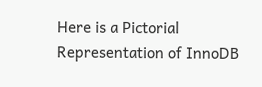Here is a Pictorial Representation of InnoDB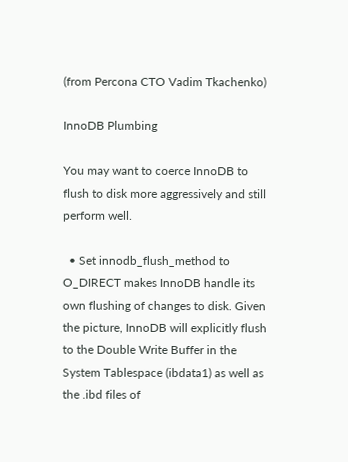(from Percona CTO Vadim Tkachenko)

InnoDB Plumbing

You may want to coerce InnoDB to flush to disk more aggressively and still perform well.

  • Set innodb_flush_method to O_DIRECT makes InnoDB handle its own flushing of changes to disk. Given the picture, InnoDB will explicitly flush to the Double Write Buffer in the System Tablespace (ibdata1) as well as the .ibd files of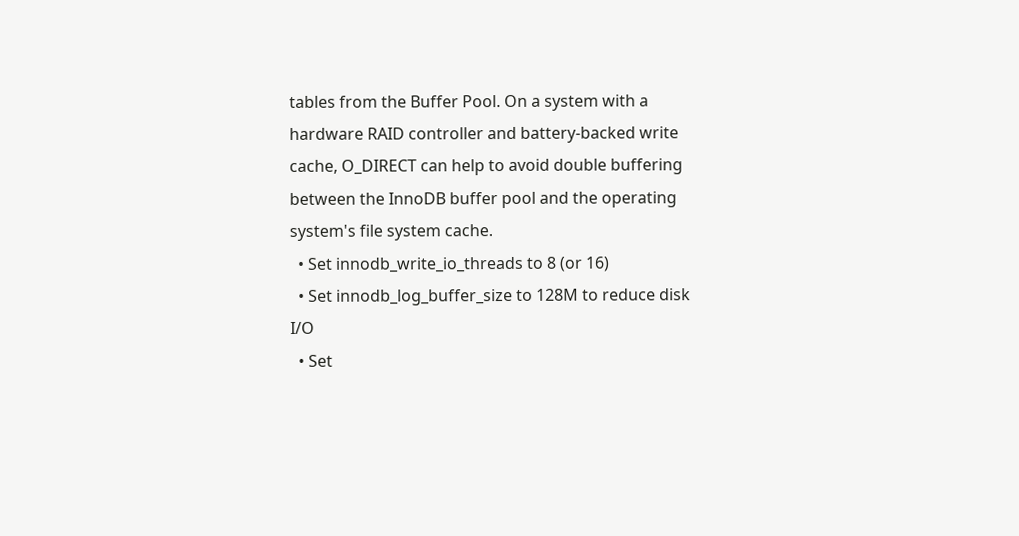tables from the Buffer Pool. On a system with a hardware RAID controller and battery-backed write cache, O_DIRECT can help to avoid double buffering between the InnoDB buffer pool and the operating system's file system cache.
  • Set innodb_write_io_threads to 8 (or 16)
  • Set innodb_log_buffer_size to 128M to reduce disk I/O
  • Set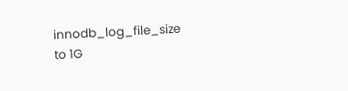innodb_log_file_size to 1G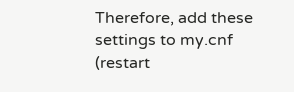Therefore, add these settings to my.cnf (restart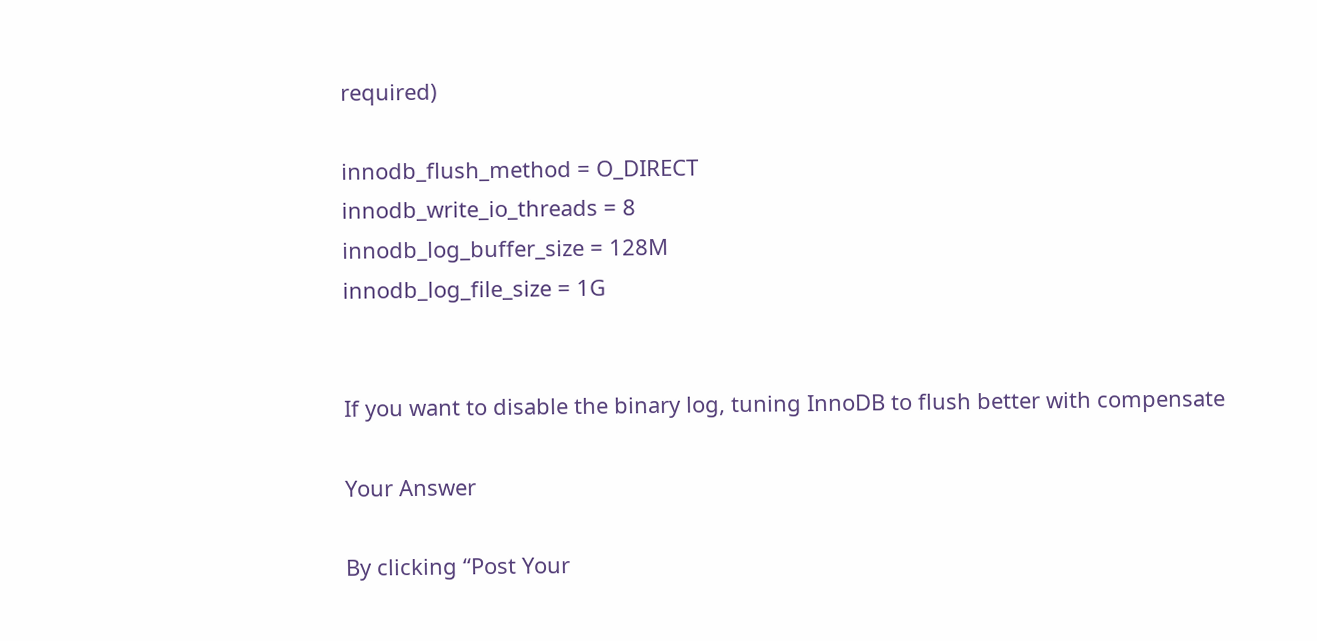required)

innodb_flush_method = O_DIRECT
innodb_write_io_threads = 8
innodb_log_buffer_size = 128M
innodb_log_file_size = 1G


If you want to disable the binary log, tuning InnoDB to flush better with compensate

Your Answer

By clicking “Post Your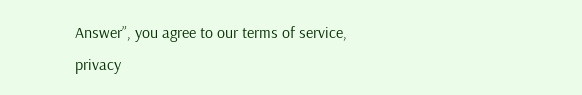Answer”, you agree to our terms of service, privacy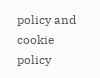policy and cookie policy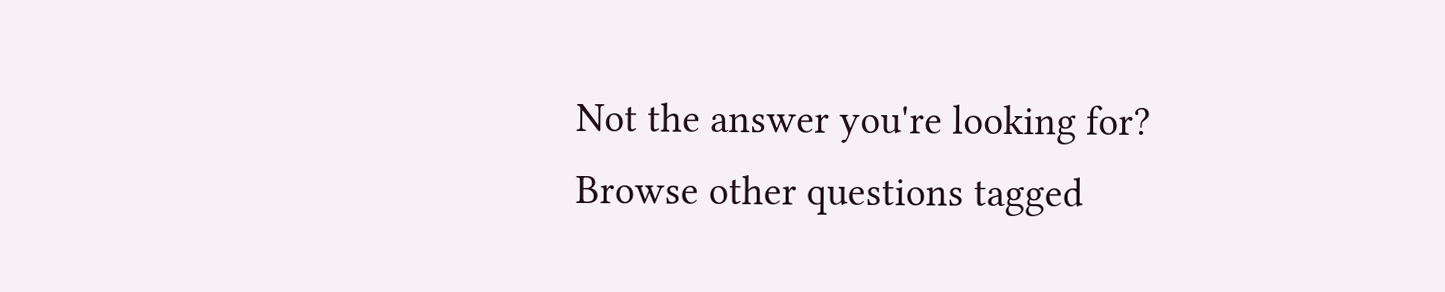Not the answer you're looking for? Browse other questions tagged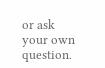or ask your own question.